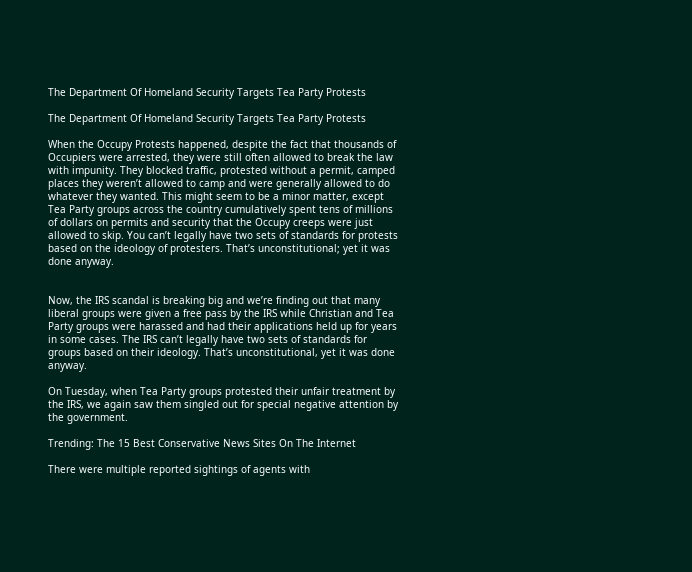The Department Of Homeland Security Targets Tea Party Protests

The Department Of Homeland Security Targets Tea Party Protests

When the Occupy Protests happened, despite the fact that thousands of Occupiers were arrested, they were still often allowed to break the law with impunity. They blocked traffic, protested without a permit, camped places they weren’t allowed to camp and were generally allowed to do whatever they wanted. This might seem to be a minor matter, except Tea Party groups across the country cumulatively spent tens of millions of dollars on permits and security that the Occupy creeps were just allowed to skip. You can’t legally have two sets of standards for protests based on the ideology of protesters. That’s unconstitutional; yet it was done anyway.


Now, the IRS scandal is breaking big and we’re finding out that many liberal groups were given a free pass by the IRS while Christian and Tea Party groups were harassed and had their applications held up for years in some cases. The IRS can’t legally have two sets of standards for groups based on their ideology. That’s unconstitutional, yet it was done anyway.

On Tuesday, when Tea Party groups protested their unfair treatment by the IRS, we again saw them singled out for special negative attention by the government.

Trending: The 15 Best Conservative News Sites On The Internet

There were multiple reported sightings of agents with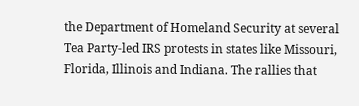the Department of Homeland Security at several Tea Party-led IRS protests in states like Missouri, Florida, Illinois and Indiana. The rallies that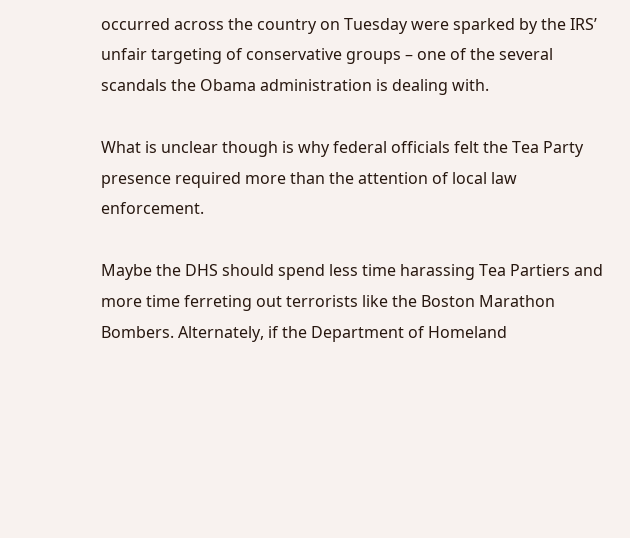occurred across the country on Tuesday were sparked by the IRS’ unfair targeting of conservative groups – one of the several scandals the Obama administration is dealing with.

What is unclear though is why federal officials felt the Tea Party presence required more than the attention of local law enforcement.

Maybe the DHS should spend less time harassing Tea Partiers and more time ferreting out terrorists like the Boston Marathon Bombers. Alternately, if the Department of Homeland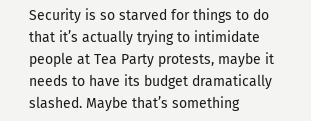Security is so starved for things to do that it’s actually trying to intimidate people at Tea Party protests, maybe it needs to have its budget dramatically slashed. Maybe that’s something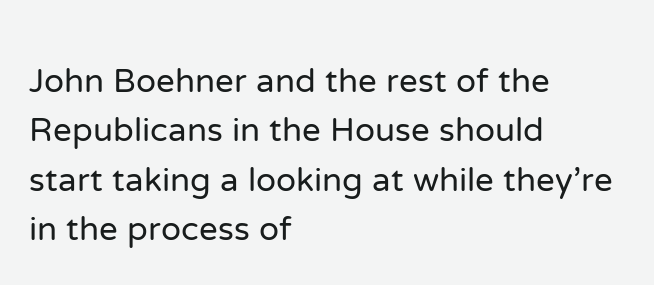John Boehner and the rest of the Republicans in the House should start taking a looking at while they’re in the process of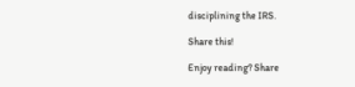disciplining the IRS.

Share this!

Enjoy reading? Share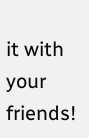it with your friends!